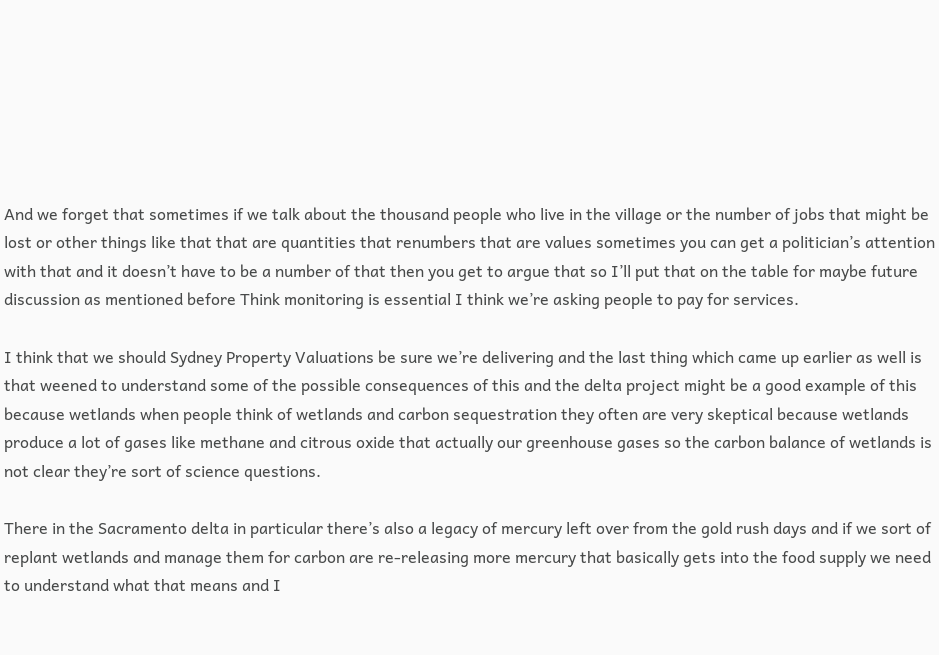And we forget that sometimes if we talk about the thousand people who live in the village or the number of jobs that might be lost or other things like that that are quantities that renumbers that are values sometimes you can get a politician’s attention with that and it doesn’t have to be a number of that then you get to argue that so I’ll put that on the table for maybe future discussion as mentioned before Think monitoring is essential I think we’re asking people to pay for services.

I think that we should Sydney Property Valuations be sure we’re delivering and the last thing which came up earlier as well is that weened to understand some of the possible consequences of this and the delta project might be a good example of this because wetlands when people think of wetlands and carbon sequestration they often are very skeptical because wetlands produce a lot of gases like methane and citrous oxide that actually our greenhouse gases so the carbon balance of wetlands is not clear they’re sort of science questions.

There in the Sacramento delta in particular there’s also a legacy of mercury left over from the gold rush days and if we sort of replant wetlands and manage them for carbon are re-releasing more mercury that basically gets into the food supply we need to understand what that means and I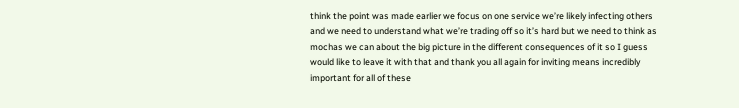think the point was made earlier we focus on one service we’re likely infecting others and we need to understand what we’re trading off so it’s hard but we need to think as mochas we can about the big picture in the different consequences of it so I guess would like to leave it with that and thank you all again for inviting means incredibly important for all of these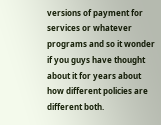versions of payment for services or whatever programs and so it wonder if you guys have thought about it for years about how different policies are different both.